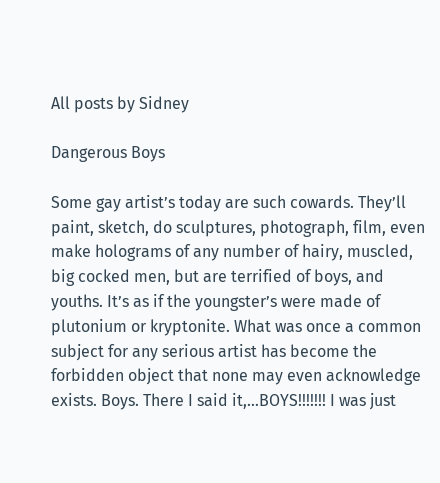All posts by Sidney

Dangerous Boys

Some gay artist’s today are such cowards. They’ll paint, sketch, do sculptures, photograph, film, even make holograms of any number of hairy, muscled, big cocked men, but are terrified of boys, and youths. It’s as if the youngster’s were made of plutonium or kryptonite. What was once a common subject for any serious artist has become the forbidden object that none may even acknowledge exists. Boys. There I said it,…BOYS!!!!!!! I was just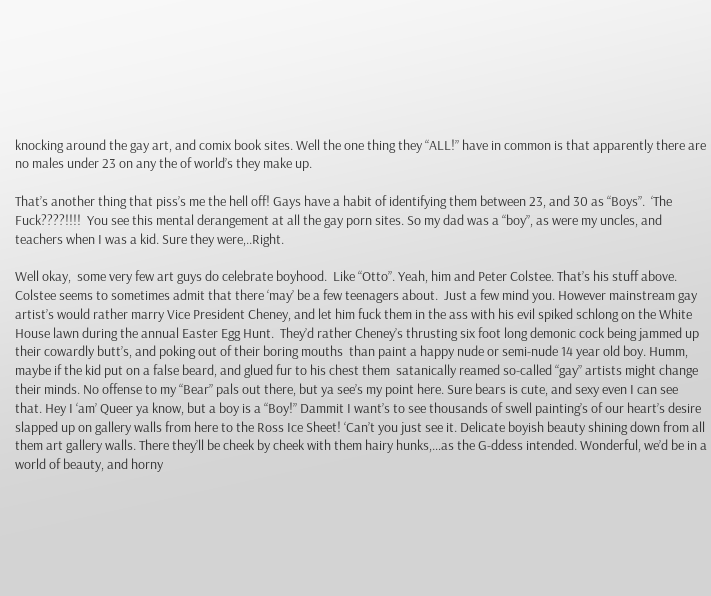knocking around the gay art, and comix book sites. Well the one thing they “ALL!” have in common is that apparently there are no males under 23 on any the of world’s they make up.

That’s another thing that piss’s me the hell off! Gays have a habit of identifying them between 23, and 30 as “Boys”.  ‘The Fuck????!!!!  You see this mental derangement at all the gay porn sites. So my dad was a “boy”, as were my uncles, and teachers when I was a kid. Sure they were,..Right.

Well okay,  some very few art guys do celebrate boyhood.  Like “Otto”. Yeah, him and Peter Colstee. That’s his stuff above. Colstee seems to sometimes admit that there ‘may’ be a few teenagers about.  Just a few mind you. However mainstream gay artist’s would rather marry Vice President Cheney, and let him fuck them in the ass with his evil spiked schlong on the White House lawn during the annual Easter Egg Hunt.  They’d rather Cheney’s thrusting six foot long demonic cock being jammed up their cowardly butt’s, and poking out of their boring mouths  than paint a happy nude or semi-nude 14 year old boy. Humm, maybe if the kid put on a false beard, and glued fur to his chest them  satanically reamed so-called “gay” artists might change their minds. No offense to my “Bear” pals out there, but ya see’s my point here. Sure bears is cute, and sexy even I can see that. Hey I ‘am’ Queer ya know, but a boy is a “Boy!” Dammit I want’s to see thousands of swell painting’s of our heart’s desire slapped up on gallery walls from here to the Ross Ice Sheet! ‘Can’t you just see it. Delicate boyish beauty shining down from all them art gallery walls. There they’ll be cheek by cheek with them hairy hunks,…as the G-ddess intended. Wonderful, we’d be in a world of beauty, and horny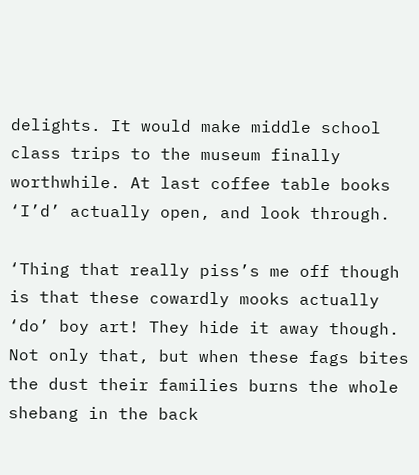delights. It would make middle school class trips to the museum finally worthwhile. At last coffee table books ‘I’d’ actually open, and look through.

‘Thing that really piss’s me off though is that these cowardly mooks actually ‘do’ boy art! They hide it away though. Not only that, but when these fags bites the dust their families burns the whole shebang in the back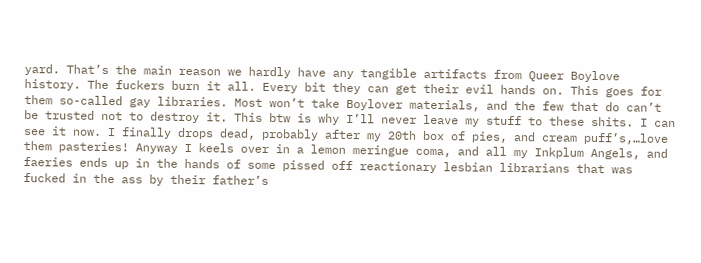yard. That’s the main reason we hardly have any tangible artifacts from Queer Boylove history. The fuckers burn it all. Every bit they can get their evil hands on. This goes for them so-called gay libraries. Most won’t take Boylover materials, and the few that do can’t be trusted not to destroy it. This btw is why I’ll never leave my stuff to these shits. I can see it now. I finally drops dead, probably after my 20th box of pies, and cream puff’s,…love them pasteries! Anyway I keels over in a lemon meringue coma, and all my Inkplum Angels, and faeries ends up in the hands of some pissed off reactionary lesbian librarians that was fucked in the ass by their father’s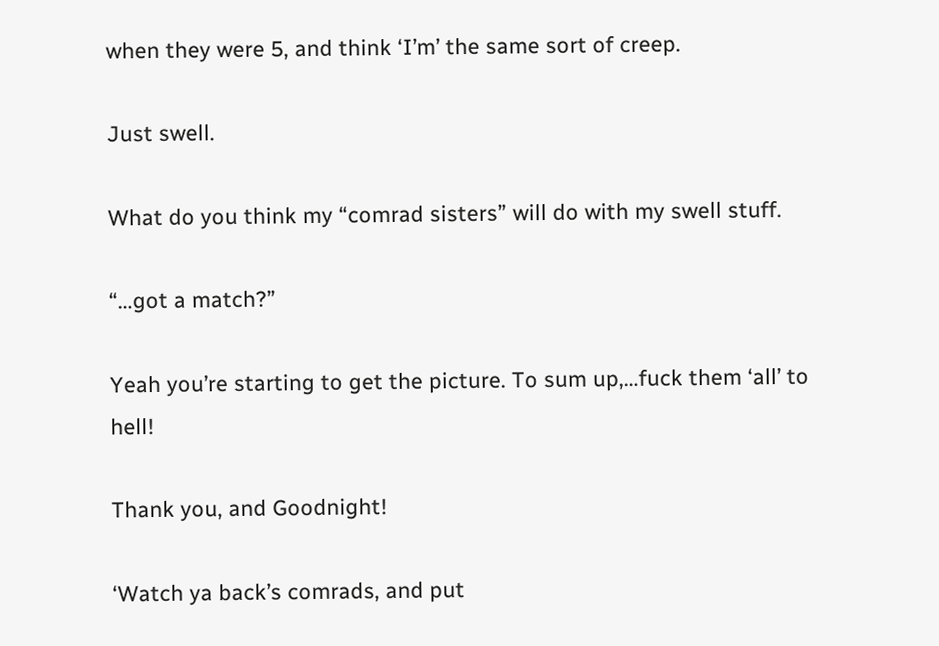when they were 5, and think ‘I’m’ the same sort of creep.

Just swell.

What do you think my “comrad sisters” will do with my swell stuff.

“…got a match?”

Yeah you’re starting to get the picture. To sum up,…fuck them ‘all’ to hell!

Thank you, and Goodnight!

‘Watch ya back’s comrads, and put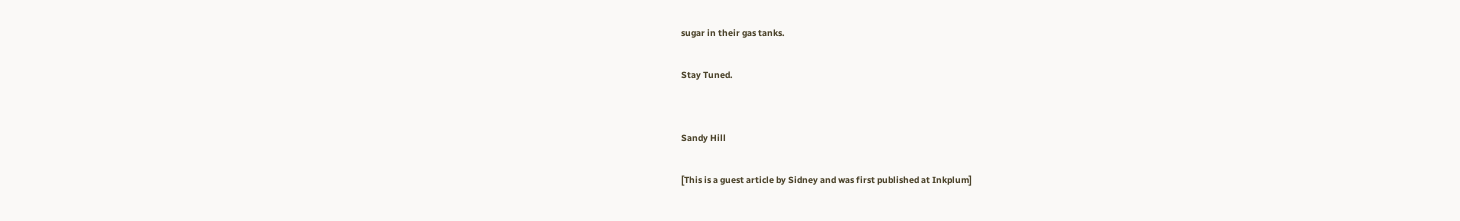sugar in their gas tanks.

Stay Tuned.


Sandy Hill

[This is a guest article by Sidney and was first published at Inkplum]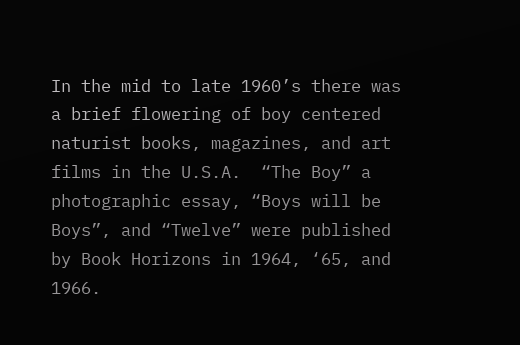In the mid to late 1960’s there was a brief flowering of boy centered naturist books, magazines, and art films in the U.S.A.  “The Boy” a photographic essay, “Boys will be Boys”, and “Twelve” were published by Book Horizons in 1964, ‘65, and 1966.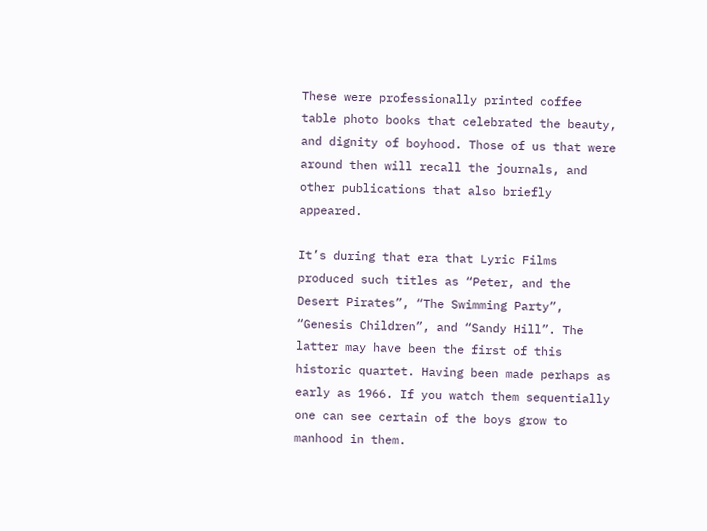These were professionally printed coffee table photo books that celebrated the beauty, and dignity of boyhood. Those of us that were around then will recall the journals, and other publications that also briefly appeared.

It’s during that era that Lyric Films produced such titles as “Peter, and the Desert Pirates”, “The Swimming Party”, “Genesis Children”, and “Sandy Hill”. The latter may have been the first of this historic quartet. Having been made perhaps as early as 1966. If you watch them sequentially one can see certain of the boys grow to manhood in them.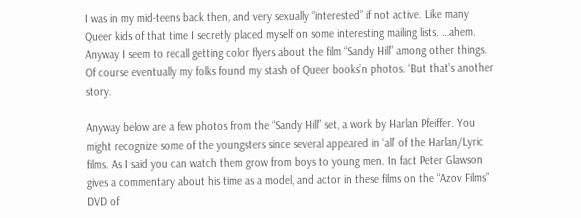I was in my mid-teens back then, and very sexually “interested” if not active. Like many Queer kids of that time I secretly placed myself on some interesting mailing lists. …ahem. Anyway I seem to recall getting color flyers about the film “Sandy Hill” among other things. Of course eventually my folks found my stash of Queer books’n photos. ‘But that’s another story.

Anyway below are a few photos from the “Sandy Hill” set, a work by Harlan Pfeiffer. You might recognize some of the youngsters since several appeared in ‘all’ of the Harlan/Lyric films. As I said you can watch them grow from boys to young men. In fact Peter Glawson gives a commentary about his time as a model, and actor in these films on the “Azov Films” DVD of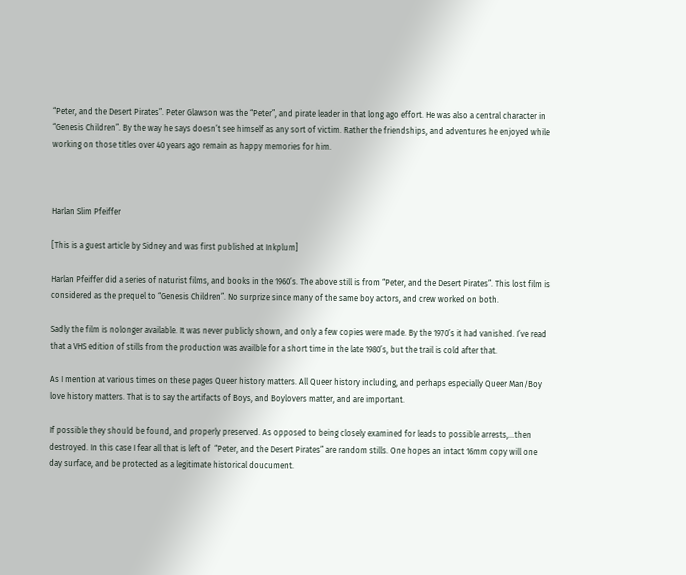“Peter, and the Desert Pirates”. Peter Glawson was the “Peter”, and pirate leader in that long ago effort. He was also a central character in “Genesis Children”. By the way he says doesn’t see himself as any sort of victim. Rather the friendships, and adventures he enjoyed while working on those titles over 40 years ago remain as happy memories for him.



Harlan Slim Pfeiffer

[This is a guest article by Sidney and was first published at Inkplum]

Harlan Pfeiffer did a series of naturist films, and books in the 1960’s. The above still is from “Peter, and the Desert Pirates”. This lost film is considered as the prequel to “Genesis Children”. No surprize since many of the same boy actors, and crew worked on both.

Sadly the film is nolonger available. It was never publicly shown, and only a few copies were made. By the 1970’s it had vanished. I’ve read that a VHS edition of stills from the production was availble for a short time in the late 1980’s, but the trail is cold after that.

As I mention at various times on these pages Queer history matters. All Queer history including, and perhaps especially Queer Man/Boy love history matters. That is to say the artifacts of Boys, and Boylovers matter, and are important.

If possible they should be found, and properly preserved. As opposed to being closely examined for leads to possible arrests,…then destroyed. In this case I fear all that is left of  “Peter, and the Desert Pirates” are random stills. One hopes an intact 16mm copy will one day surface, and be protected as a legitimate historical doucument.